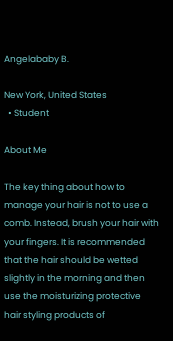Angelababy B.

New York, United States
  • Student

About Me

The key thing about how to manage your hair is not to use a comb. Instead, brush your hair with your fingers. It is recommended that the hair should be wetted slightly in the morning and then use the moisturizing protective hair styling products of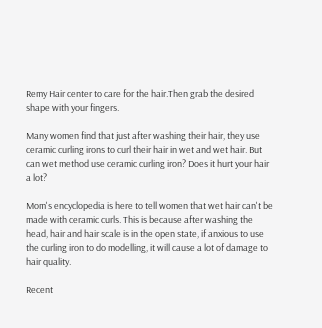Remy Hair center to care for the hair.Then grab the desired shape with your fingers.

Many women find that just after washing their hair, they use ceramic curling irons to curl their hair in wet and wet hair. But can wet method use ceramic curling iron? Does it hurt your hair a lot?

Mom's encyclopedia is here to tell women that wet hair can't be made with ceramic curls. This is because after washing the head, hair and hair scale is in the open state, if anxious to use the curling iron to do modelling, it will cause a lot of damage to hair quality.

Recent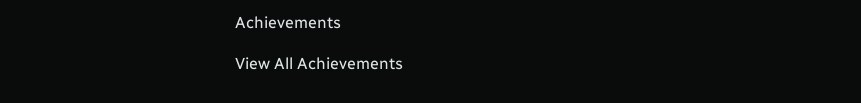Achievements

View All Achievements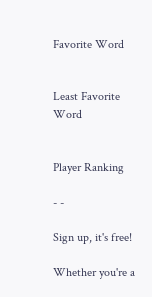Favorite Word


Least Favorite Word


Player Ranking

- -

Sign up, it's free!

Whether you're a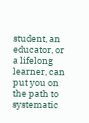student, an educator, or a lifelong learner, can put you on the path to systematic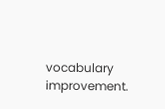vocabulary improvement.